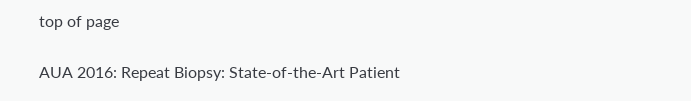top of page

AUA 2016: Repeat Biopsy: State-of-the-Art Patient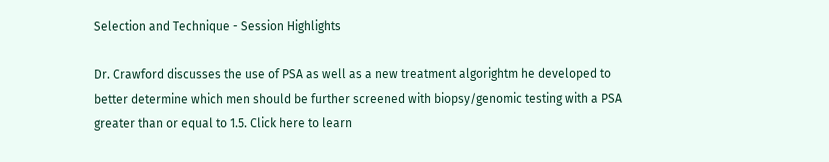Selection and Technique - Session Highlights

Dr. Crawford discusses the use of PSA as well as a new treatment algorightm he developed to better determine which men should be further screened with biopsy/genomic testing with a PSA greater than or equal to 1.5. Click here to learn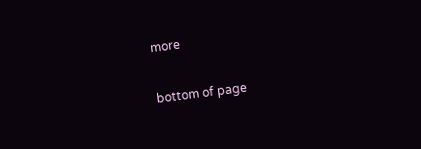more

bottom of page